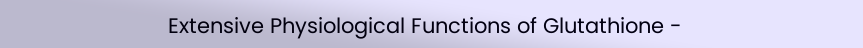Extensive Physiological Functions of Glutathione -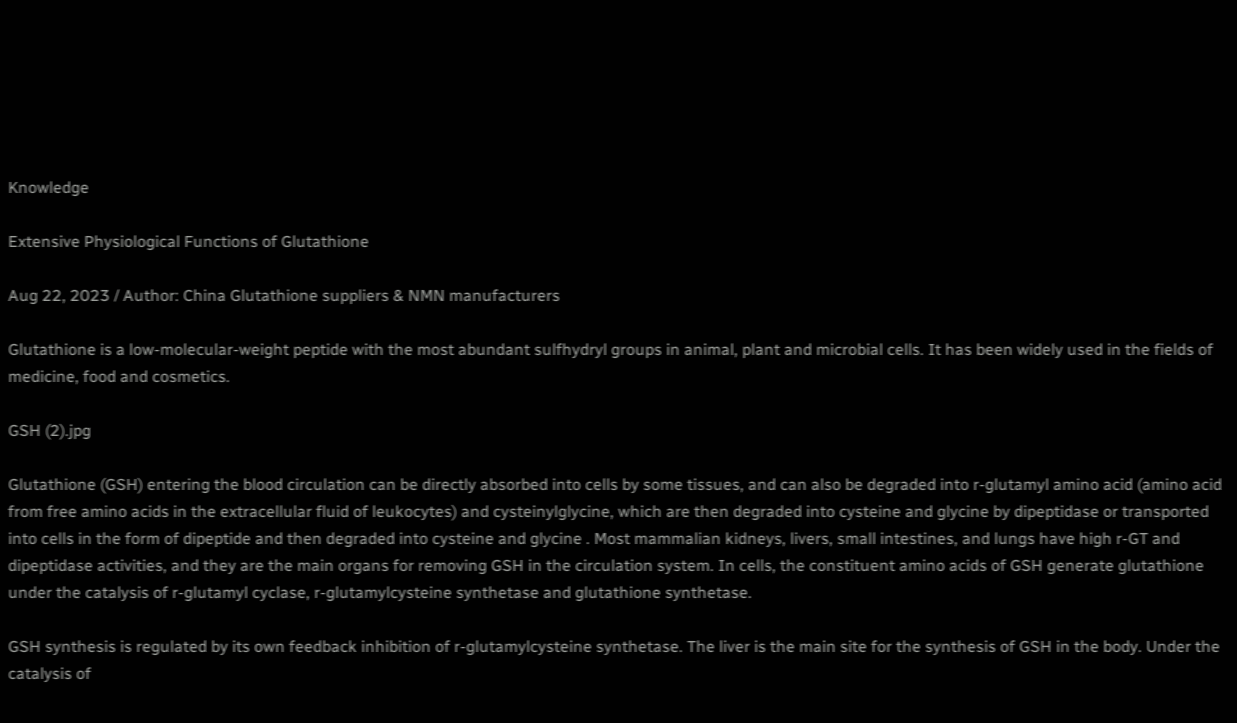Knowledge

Extensive Physiological Functions of Glutathione

Aug 22, 2023 / Author: China Glutathione suppliers & NMN manufacturers

Glutathione is a low-molecular-weight peptide with the most abundant sulfhydryl groups in animal, plant and microbial cells. It has been widely used in the fields of medicine, food and cosmetics.

GSH (2).jpg

Glutathione (GSH) entering the blood circulation can be directly absorbed into cells by some tissues, and can also be degraded into r-glutamyl amino acid (amino acid from free amino acids in the extracellular fluid of leukocytes) and cysteinylglycine, which are then degraded into cysteine and glycine by dipeptidase or transported into cells in the form of dipeptide and then degraded into cysteine and glycine . Most mammalian kidneys, livers, small intestines, and lungs have high r-GT and dipeptidase activities, and they are the main organs for removing GSH in the circulation system. In cells, the constituent amino acids of GSH generate glutathione under the catalysis of r-glutamyl cyclase, r-glutamylcysteine synthetase and glutathione synthetase.

GSH synthesis is regulated by its own feedback inhibition of r-glutamylcysteine synthetase. The liver is the main site for the synthesis of GSH in the body. Under the catalysis of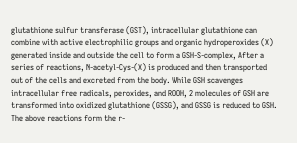glutathione sulfur transferase (GST), intracellular glutathione can combine with active electrophilic groups and organic hydroperoxides (X) generated inside and outside the cell to form a GSH-S-complex, After a series of reactions, N-acetyl-Cys-(X) is produced and then transported out of the cells and excreted from the body. While GSH scavenges intracellular free radicals, peroxides, and ROOH, 2 molecules of GSH are transformed into oxidized glutathione (GSSG), and GSSG is reduced to GSH. The above reactions form the r-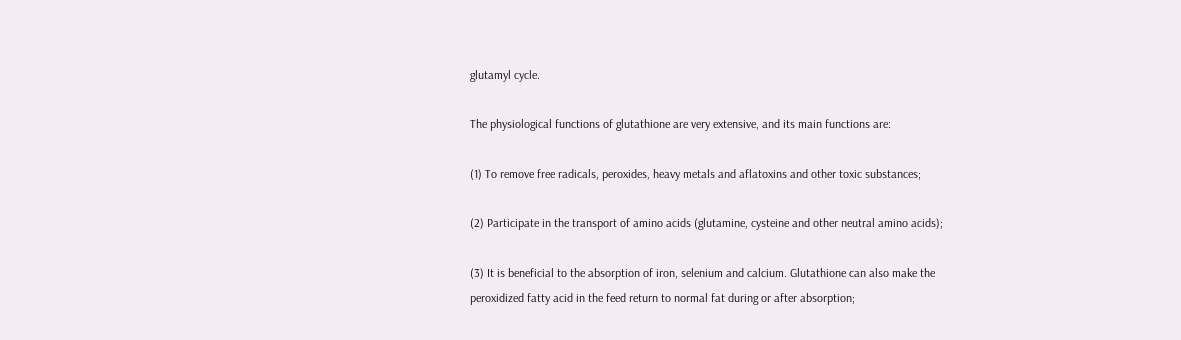glutamyl cycle.

The physiological functions of glutathione are very extensive, and its main functions are:

(1) To remove free radicals, peroxides, heavy metals and aflatoxins and other toxic substances;

(2) Participate in the transport of amino acids (glutamine, cysteine and other neutral amino acids);

(3) It is beneficial to the absorption of iron, selenium and calcium. Glutathione can also make the peroxidized fatty acid in the feed return to normal fat during or after absorption;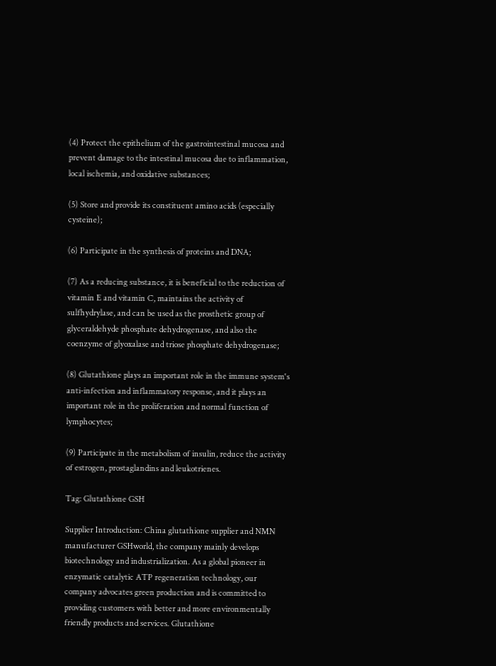(4) Protect the epithelium of the gastrointestinal mucosa and prevent damage to the intestinal mucosa due to inflammation, local ischemia, and oxidative substances;

(5) Store and provide its constituent amino acids (especially cysteine);

(6) Participate in the synthesis of proteins and DNA;

(7) As a reducing substance, it is beneficial to the reduction of vitamin E and vitamin C, maintains the activity of sulfhydrylase, and can be used as the prosthetic group of glyceraldehyde phosphate dehydrogenase, and also the coenzyme of glyoxalase and triose phosphate dehydrogenase;

(8) Glutathione plays an important role in the immune system's anti-infection and inflammatory response, and it plays an important role in the proliferation and normal function of lymphocytes;

(9) Participate in the metabolism of insulin, reduce the activity of estrogen, prostaglandins and leukotrienes.

Tag: Glutathione GSH

Supplier Introduction: China glutathione supplier and NMN manufacturer GSHworld, the company mainly develops biotechnology and industrialization. As a global pioneer in enzymatic catalytic ATP regeneration technology, our company advocates green production and is committed to providing customers with better and more environmentally friendly products and services. Glutathione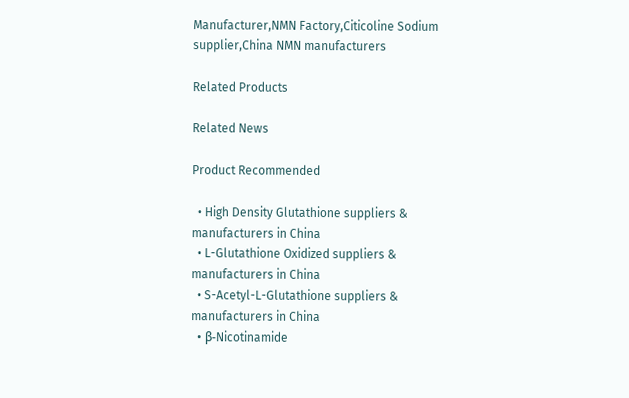Manufacturer,NMN Factory,Citicoline Sodium supplier,China NMN manufacturers

Related Products

Related News

Product Recommended

  • High Density Glutathione suppliers & manufacturers in China
  • L-Glutathione Oxidized suppliers & manufacturers in China
  • S-Acetyl-L-Glutathione suppliers & manufacturers in China
  • β-Nicotinamide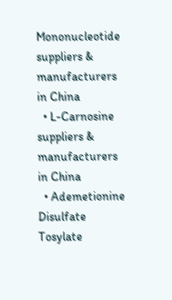Mononucleotide suppliers & manufacturers in China
  • L-Carnosine suppliers & manufacturers in China
  • Ademetionine Disulfate Tosylate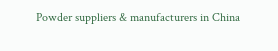Powder suppliers & manufacturers in China